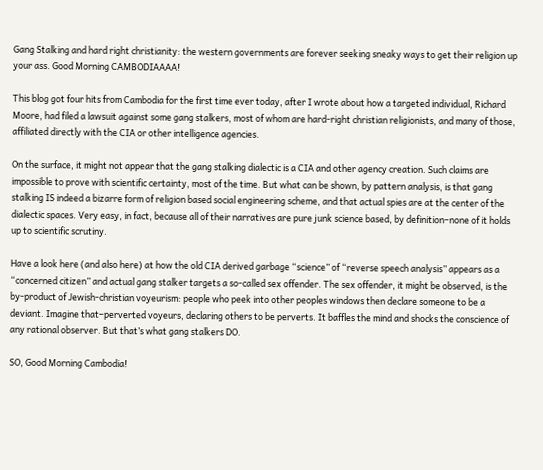Gang Stalking and hard right christianity: the western governments are forever seeking sneaky ways to get their religion up your ass. Good Morning CAMBODIAAAA!

This blog got four hits from Cambodia for the first time ever today, after I wrote about how a targeted individual, Richard Moore, had filed a lawsuit against some gang stalkers, most of whom are hard-right christian religionists, and many of those, affiliated directly with the CIA or other intelligence agencies.

On the surface, it might not appear that the gang stalking dialectic is a CIA and other agency creation. Such claims are impossible to prove with scientific certainty, most of the time. But what can be shown, by pattern analysis, is that gang stalking IS indeed a bizarre form of religion based social engineering scheme, and that actual spies are at the center of the dialectic spaces. Very easy, in fact, because all of their narratives are pure junk science based, by definition–none of it holds up to scientific scrutiny.

Have a look here (and also here) at how the old CIA derived garbage “science” of “reverse speech analysis” appears as a “concerned citizen” and actual gang stalker targets a so-called sex offender. The sex offender, it might be observed, is the by-product of Jewish-christian voyeurism: people who peek into other peoples windows then declare someone to be a deviant. Imagine that–perverted voyeurs, declaring others to be perverts. It baffles the mind and shocks the conscience of any rational observer. But that’s what gang stalkers DO.

SO, Good Morning Cambodia!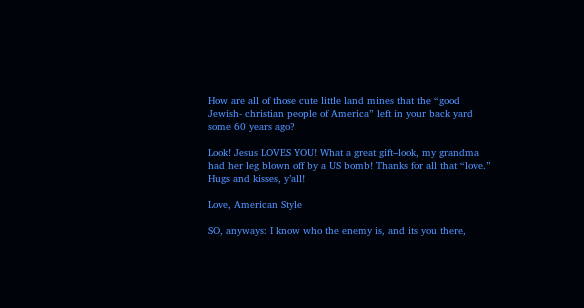How are all of those cute little land mines that the “good Jewish- christian people of America” left in your back yard some 60 years ago?

Look! Jesus LOVES YOU! What a great gift–look, my grandma had her leg blown off by a US bomb! Thanks for all that “love.” Hugs and kisses, y’all!

Love, American Style

SO, anyways: I know who the enemy is, and its you there,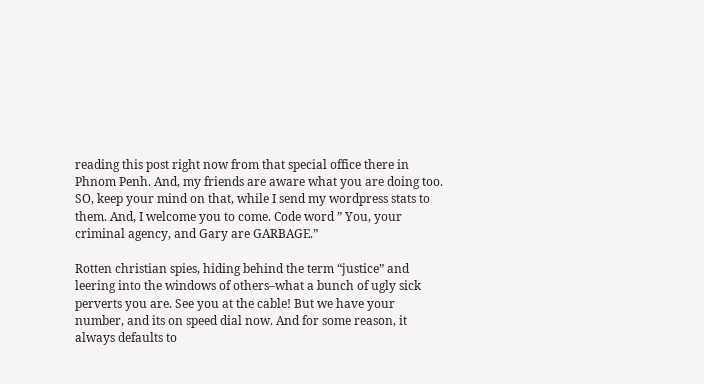reading this post right now from that special office there in Phnom Penh. And, my friends are aware what you are doing too. SO, keep your mind on that, while I send my wordpress stats to them. And, I welcome you to come. Code word ” You, your criminal agency, and Gary are GARBAGE.”

Rotten christian spies, hiding behind the term “justice” and leering into the windows of others–what a bunch of ugly sick perverts you are. See you at the cable! But we have your number, and its on speed dial now. And for some reason, it always defaults to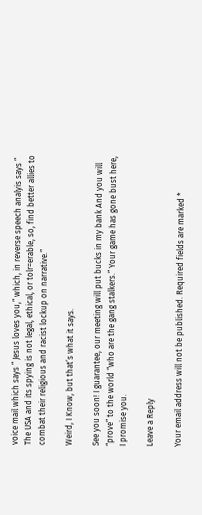voice mail which says ” Jesus loves you,” which, in reverse speech analyis says ” The USA and its spying is not legal, ethical, or tolr=erable, so, find better allies to combat their religious and racist lockup on narrative.”

Weird, I Know, but that’s what it says.

See you soon! I guarantee, our meeting will put bucks in my bank And you will “prove” to the world “who are the gang stalkers.” Your game has gone bust here, I promise you.

Leave a Reply

Your email address will not be published. Required fields are marked *